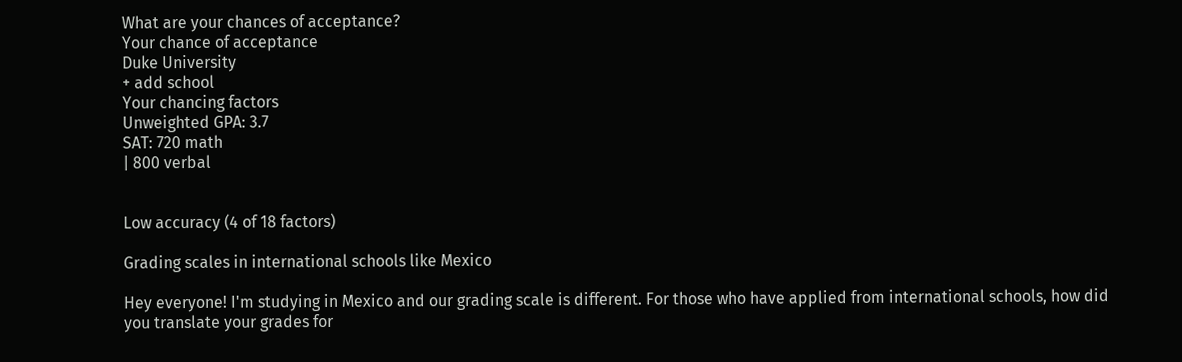What are your chances of acceptance?
Your chance of acceptance
Duke University
+ add school
Your chancing factors
Unweighted GPA: 3.7
SAT: 720 math
| 800 verbal


Low accuracy (4 of 18 factors)

Grading scales in international schools like Mexico

Hey everyone! I'm studying in Mexico and our grading scale is different. For those who have applied from international schools, how did you translate your grades for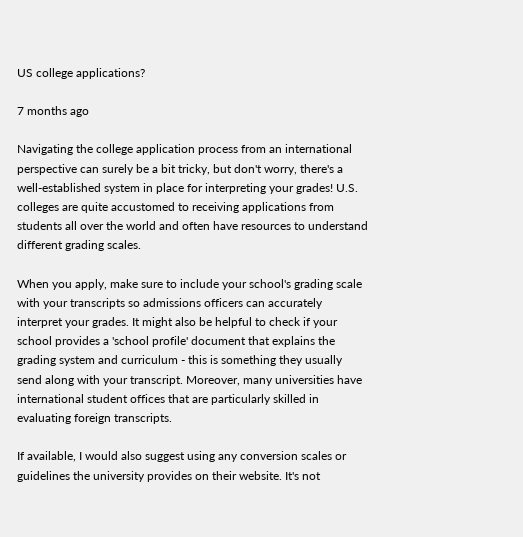US college applications?

7 months ago

Navigating the college application process from an international perspective can surely be a bit tricky, but don't worry, there's a well-established system in place for interpreting your grades! U.S. colleges are quite accustomed to receiving applications from students all over the world and often have resources to understand different grading scales.

When you apply, make sure to include your school's grading scale with your transcripts so admissions officers can accurately interpret your grades. It might also be helpful to check if your school provides a 'school profile' document that explains the grading system and curriculum - this is something they usually send along with your transcript. Moreover, many universities have international student offices that are particularly skilled in evaluating foreign transcripts.

If available, I would also suggest using any conversion scales or guidelines the university provides on their website. It's not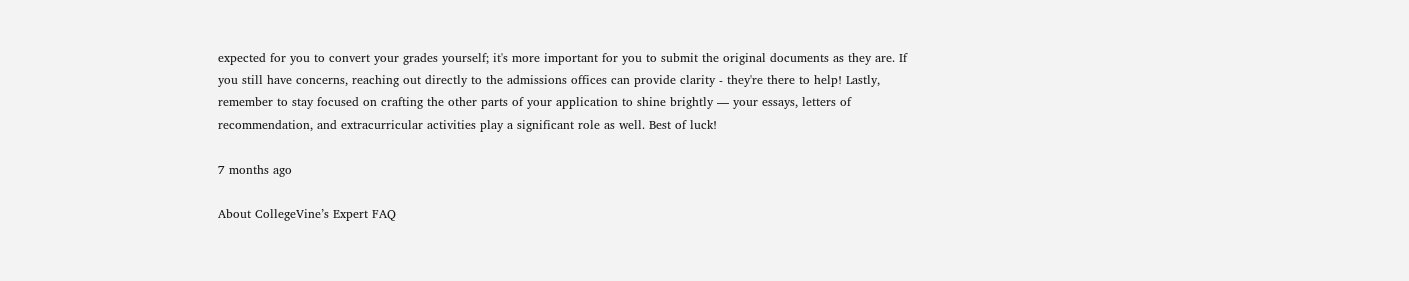expected for you to convert your grades yourself; it's more important for you to submit the original documents as they are. If you still have concerns, reaching out directly to the admissions offices can provide clarity - they're there to help! Lastly, remember to stay focused on crafting the other parts of your application to shine brightly — your essays, letters of recommendation, and extracurricular activities play a significant role as well. Best of luck!

7 months ago

About CollegeVine’s Expert FAQ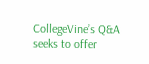CollegeVine’s Q&A seeks to offer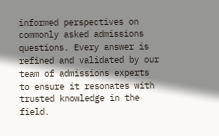informed perspectives on commonly asked admissions questions. Every answer is refined and validated by our team of admissions experts to ensure it resonates with trusted knowledge in the field.